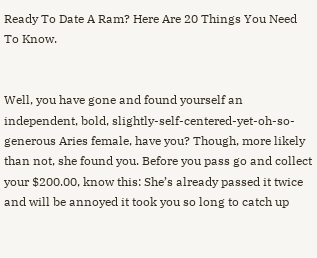Ready To Date A Ram? Here Are 20 Things You Need To Know.


Well, you have gone and found yourself an independent, bold, slightly-self-centered-yet-oh-so-generous Aries female, have you? Though, more likely than not, she found you. Before you pass go and collect your $200.00, know this: She’s already passed it twice and will be annoyed it took you so long to catch up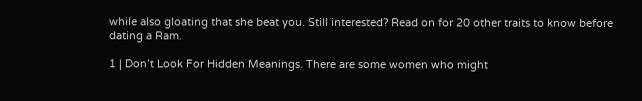while also gloating that she beat you. Still interested? Read on for 20 other traits to know before dating a Ram.

1 | Don’t Look For Hidden Meanings. There are some women who might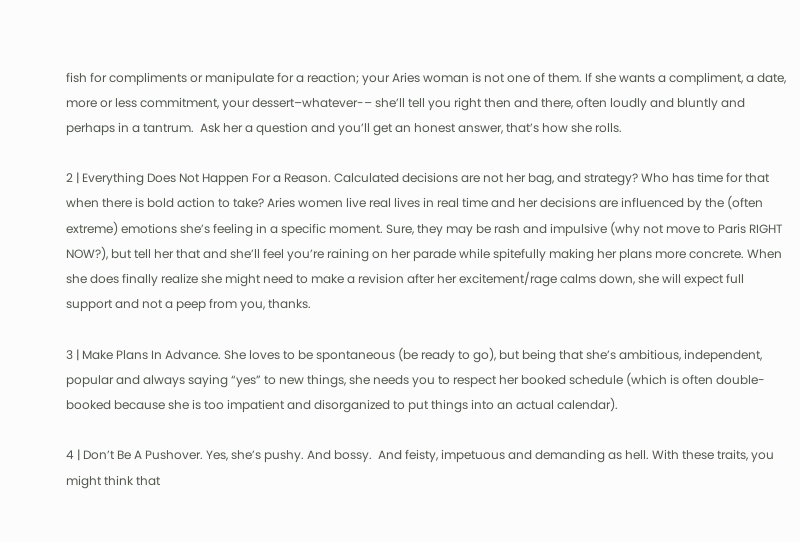fish for compliments or manipulate for a reaction; your Aries woman is not one of them. If she wants a compliment, a date, more or less commitment, your dessert–whatever-– she’ll tell you right then and there, often loudly and bluntly and perhaps in a tantrum.  Ask her a question and you’ll get an honest answer, that’s how she rolls.

2 | Everything Does Not Happen For a Reason. Calculated decisions are not her bag, and strategy? Who has time for that when there is bold action to take? Aries women live real lives in real time and her decisions are influenced by the (often extreme) emotions she’s feeling in a specific moment. Sure, they may be rash and impulsive (why not move to Paris RIGHT NOW?), but tell her that and she’ll feel you’re raining on her parade while spitefully making her plans more concrete. When she does finally realize she might need to make a revision after her excitement/rage calms down, she will expect full support and not a peep from you, thanks.

3 | Make Plans In Advance. She loves to be spontaneous (be ready to go), but being that she’s ambitious, independent, popular and always saying “yes” to new things, she needs you to respect her booked schedule (which is often double-booked because she is too impatient and disorganized to put things into an actual calendar).

4 | Don’t Be A Pushover. Yes, she’s pushy. And bossy.  And feisty, impetuous and demanding as hell. With these traits, you might think that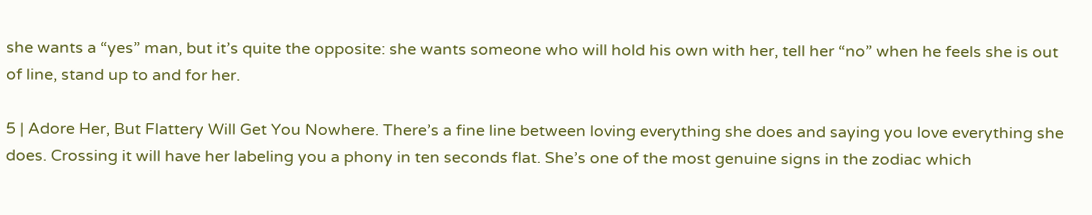she wants a “yes” man, but it’s quite the opposite: she wants someone who will hold his own with her, tell her “no” when he feels she is out of line, stand up to and for her.

5 | Adore Her, But Flattery Will Get You Nowhere. There’s a fine line between loving everything she does and saying you love everything she does. Crossing it will have her labeling you a phony in ten seconds flat. She’s one of the most genuine signs in the zodiac which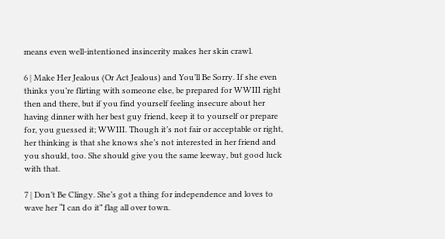means even well-intentioned insincerity makes her skin crawl.

6 | Make Her Jealous (Or Act Jealous) and You’ll Be Sorry. If she even thinks you’re flirting with someone else, be prepared for WWIII right then and there, but if you find yourself feeling insecure about her having dinner with her best guy friend, keep it to yourself or prepare for, you guessed it; WWIII. Though it’s not fair or acceptable or right, her thinking is that she knows she’s not interested in her friend and you should, too. She should give you the same leeway, but good luck with that.

7 | Don’t Be Clingy. She’s got a thing for independence and loves to wave her “I can do it” flag all over town.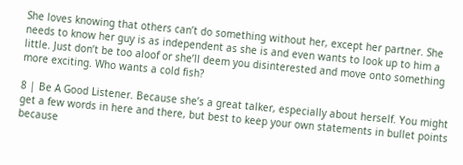She loves knowing that others can’t do something without her, except her partner. She needs to know her guy is as independent as she is and even wants to look up to him a little. Just don’t be too aloof or she’ll deem you disinterested and move onto something more exciting. Who wants a cold fish?

8 | Be A Good Listener. Because she’s a great talker, especially about herself. You might get a few words in here and there, but best to keep your own statements in bullet points because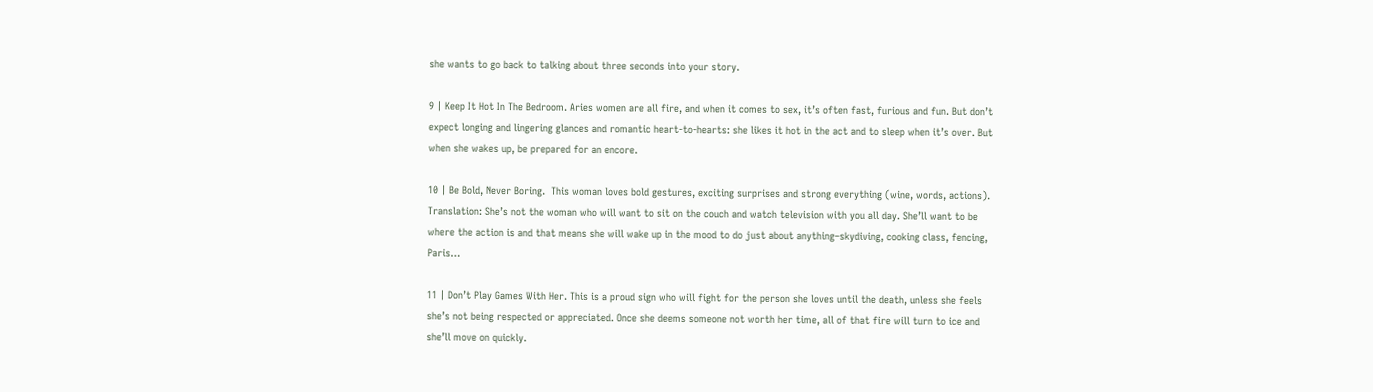she wants to go back to talking about three seconds into your story.

9 | Keep It Hot In The Bedroom. Aries women are all fire, and when it comes to sex, it’s often fast, furious and fun. But don’t expect longing and lingering glances and romantic heart-to-hearts: she likes it hot in the act and to sleep when it’s over. But when she wakes up, be prepared for an encore.

10 | Be Bold, Never Boring.  This woman loves bold gestures, exciting surprises and strong everything (wine, words, actions). Translation: She’s not the woman who will want to sit on the couch and watch television with you all day. She’ll want to be where the action is and that means she will wake up in the mood to do just about anything–skydiving, cooking class, fencing, Paris…

11 | Don’t Play Games With Her. This is a proud sign who will fight for the person she loves until the death, unless she feels she’s not being respected or appreciated. Once she deems someone not worth her time, all of that fire will turn to ice and she’ll move on quickly.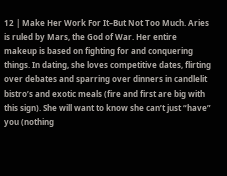12 | Make Her Work For It–But Not Too Much. Aries is ruled by Mars, the God of War. Her entire makeup is based on fighting for and conquering things. In dating, she loves competitive dates, flirting over debates and sparring over dinners in candlelit bistro’s and exotic meals (fire and first are big with this sign). She will want to know she can’t just “have” you (nothing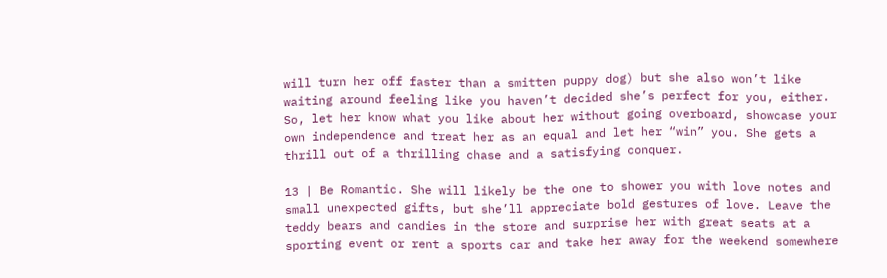will turn her off faster than a smitten puppy dog) but she also won’t like waiting around feeling like you haven’t decided she’s perfect for you, either. So, let her know what you like about her without going overboard, showcase your own independence and treat her as an equal and let her “win” you. She gets a thrill out of a thrilling chase and a satisfying conquer.

13 | Be Romantic. She will likely be the one to shower you with love notes and small unexpected gifts, but she’ll appreciate bold gestures of love. Leave the teddy bears and candies in the store and surprise her with great seats at a sporting event or rent a sports car and take her away for the weekend somewhere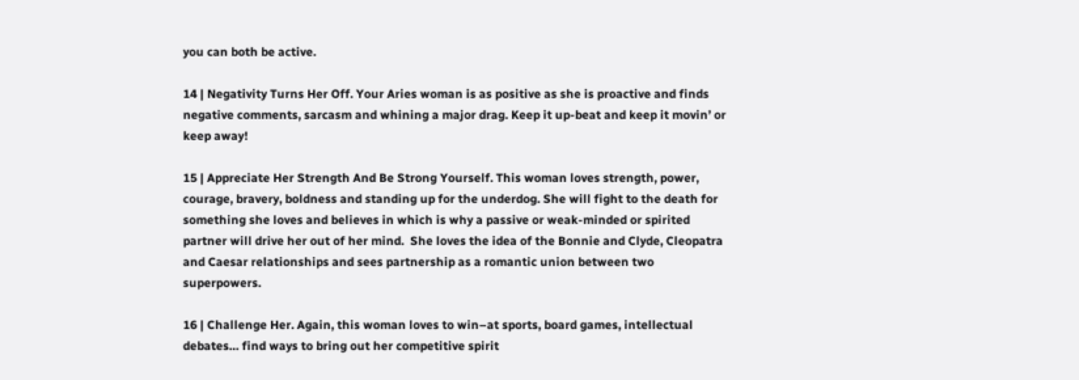you can both be active.

14 | Negativity Turns Her Off. Your Aries woman is as positive as she is proactive and finds negative comments, sarcasm and whining a major drag. Keep it up-beat and keep it movin’ or keep away!

15 | Appreciate Her Strength And Be Strong Yourself. This woman loves strength, power, courage, bravery, boldness and standing up for the underdog. She will fight to the death for something she loves and believes in which is why a passive or weak-minded or spirited partner will drive her out of her mind.  She loves the idea of the Bonnie and Clyde, Cleopatra and Caesar relationships and sees partnership as a romantic union between two superpowers.

16 | Challenge Her. Again, this woman loves to win–at sports, board games, intellectual debates… find ways to bring out her competitive spirit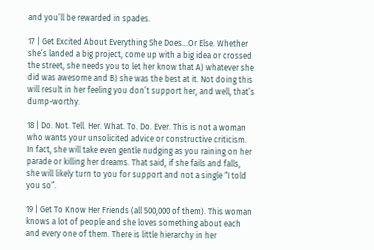and you’ll be rewarded in spades.

17 | Get Excited About Everything She Does…Or Else. Whether she’s landed a big project, come up with a big idea or crossed the street, she needs you to let her know that A) whatever she did was awesome and B) she was the best at it. Not doing this will result in her feeling you don’t support her, and well, that’s dump-worthy.

18 | Do. Not. Tell. Her. What. To. Do. Ever. This is not a woman who wants your unsolicited advice or constructive criticism. In fact, she will take even gentle nudging as you raining on her parade or killing her dreams. That said, if she fails and falls, she will likely turn to you for support and not a single “I told you so”.

19 | Get To Know Her Friends (all 500,000 of them). This woman knows a lot of people and she loves something about each and every one of them. There is little hierarchy in her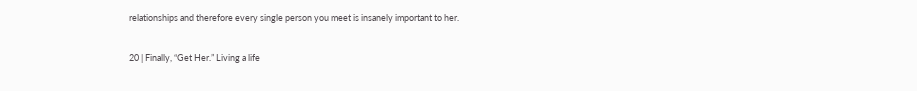relationships and therefore every single person you meet is insanely important to her.

20 | Finally, “Get Her.” Living a life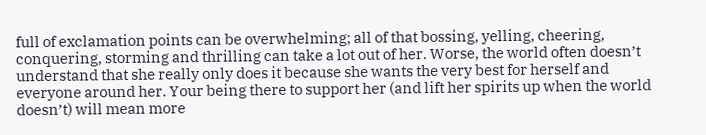full of exclamation points can be overwhelming; all of that bossing, yelling, cheering, conquering, storming and thrilling can take a lot out of her. Worse, the world often doesn’t understand that she really only does it because she wants the very best for herself and everyone around her. Your being there to support her (and lift her spirits up when the world doesn’t) will mean more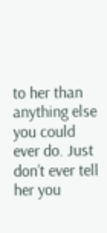to her than anything else you could ever do. Just don’t ever tell her you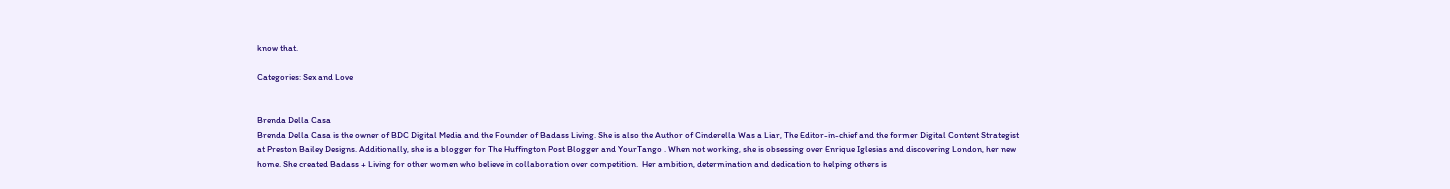know that.

Categories: Sex and Love


Brenda Della Casa
Brenda Della Casa is the owner of BDC Digital Media and the Founder of Badass Living. She is also the Author of Cinderella Was a Liar, The Editor-in-chief and the former Digital Content Strategist at Preston Bailey Designs. Additionally, she is a blogger for The Huffington Post Blogger and YourTango . When not working, she is obsessing over Enrique Iglesias and discovering London, her new home. She created Badass + Living for other women who believe in collaboration over competition.  Her ambition, determination and dedication to helping others is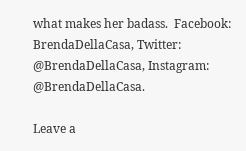what makes her badass.  Facebook: BrendaDellaCasa, Twitter: @BrendaDellaCasa, Instagram: @BrendaDellaCasa.

Leave a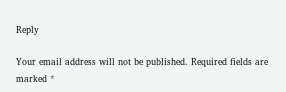Reply

Your email address will not be published. Required fields are marked *